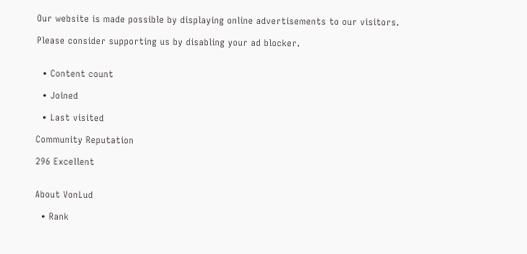Our website is made possible by displaying online advertisements to our visitors.

Please consider supporting us by disabling your ad blocker.


  • Content count

  • Joined

  • Last visited

Community Reputation

296 Excellent


About VonLud

  • Rank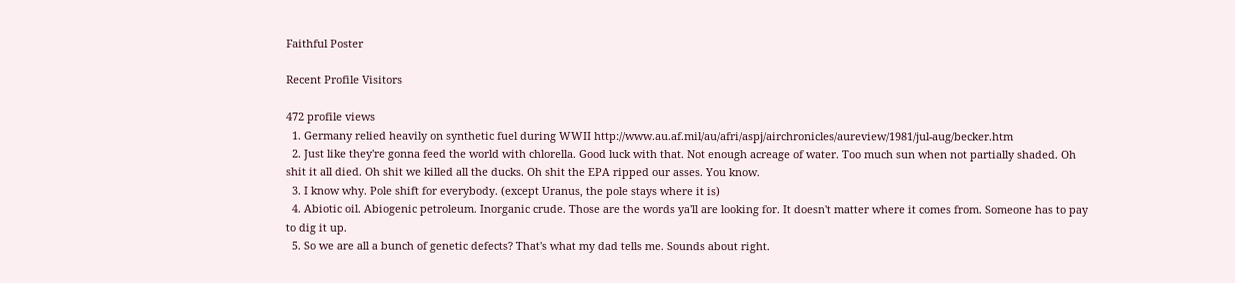Faithful Poster

Recent Profile Visitors

472 profile views
  1. Germany relied heavily on synthetic fuel during WWII http://www.au.af.mil/au/afri/aspj/airchronicles/aureview/1981/jul-aug/becker.htm
  2. Just like they're gonna feed the world with chlorella. Good luck with that. Not enough acreage of water. Too much sun when not partially shaded. Oh shit it all died. Oh shit we killed all the ducks. Oh shit the EPA ripped our asses. You know.
  3. I know why. Pole shift for everybody. (except Uranus, the pole stays where it is)
  4. Abiotic oil. Abiogenic petroleum. Inorganic crude. Those are the words ya'll are looking for. It doesn't matter where it comes from. Someone has to pay to dig it up.
  5. So we are all a bunch of genetic defects? That's what my dad tells me. Sounds about right.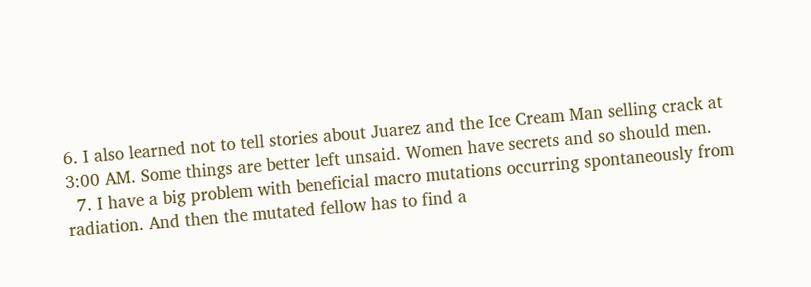6. I also learned not to tell stories about Juarez and the Ice Cream Man selling crack at 3:00 AM. Some things are better left unsaid. Women have secrets and so should men.
  7. I have a big problem with beneficial macro mutations occurring spontaneously from radiation. And then the mutated fellow has to find a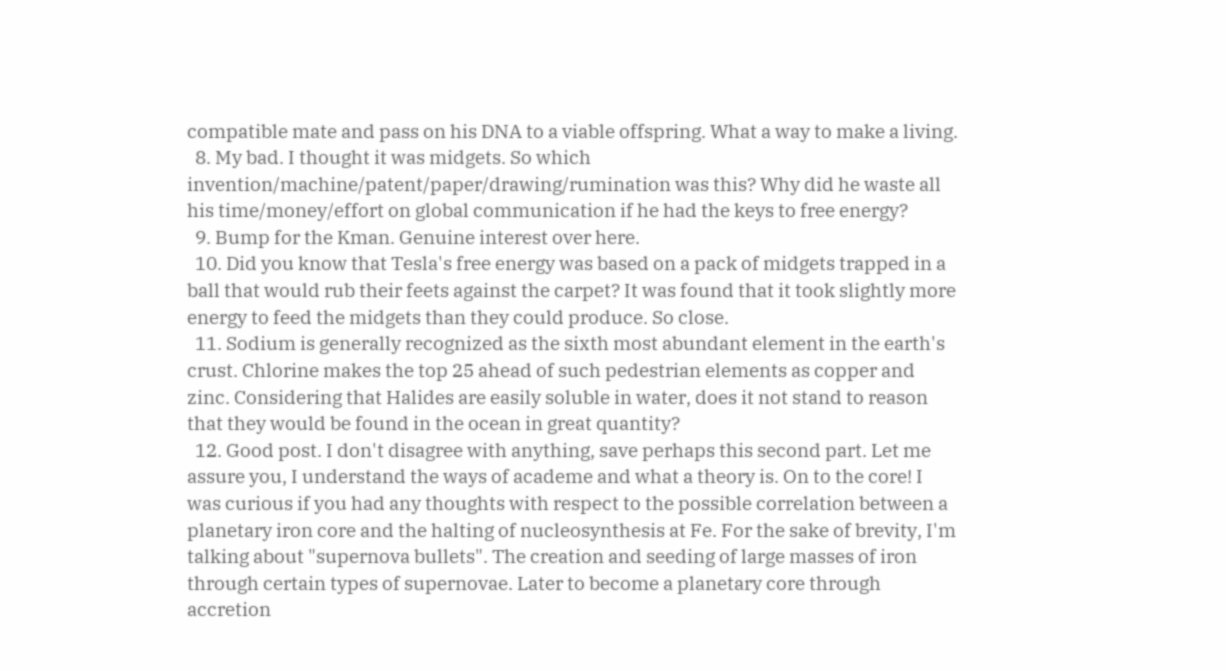compatible mate and pass on his DNA to a viable offspring. What a way to make a living.
  8. My bad. I thought it was midgets. So which invention/machine/patent/paper/drawing/rumination was this? Why did he waste all his time/money/effort on global communication if he had the keys to free energy?
  9. Bump for the Kman. Genuine interest over here.
  10. Did you know that Tesla's free energy was based on a pack of midgets trapped in a ball that would rub their feets against the carpet? It was found that it took slightly more energy to feed the midgets than they could produce. So close.
  11. Sodium is generally recognized as the sixth most abundant element in the earth's crust. Chlorine makes the top 25 ahead of such pedestrian elements as copper and zinc. Considering that Halides are easily soluble in water, does it not stand to reason that they would be found in the ocean in great quantity?
  12. Good post. I don't disagree with anything, save perhaps this second part. Let me assure you, I understand the ways of academe and what a theory is. On to the core! I was curious if you had any thoughts with respect to the possible correlation between a planetary iron core and the halting of nucleosynthesis at Fe. For the sake of brevity, I'm talking about "supernova bullets". The creation and seeding of large masses of iron through certain types of supernovae. Later to become a planetary core through accretion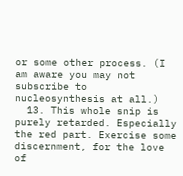or some other process. (I am aware you may not subscribe to nucleosynthesis at all.)
  13. This whole snip is purely retarded. Especially the red part. Exercise some discernment, for the love of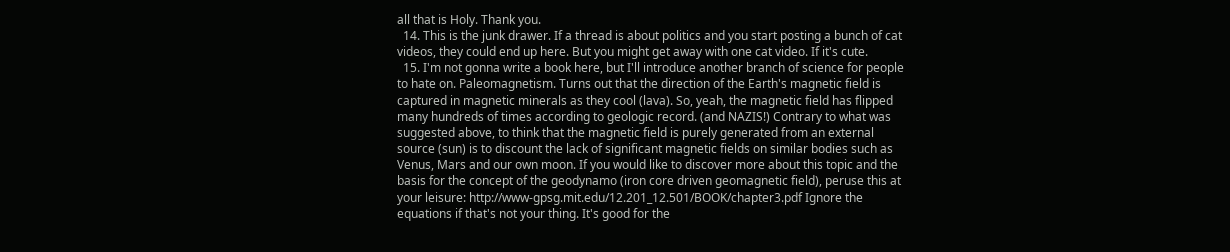all that is Holy. Thank you.
  14. This is the junk drawer. If a thread is about politics and you start posting a bunch of cat videos, they could end up here. But you might get away with one cat video. If it's cute.
  15. I'm not gonna write a book here, but I'll introduce another branch of science for people to hate on. Paleomagnetism. Turns out that the direction of the Earth's magnetic field is captured in magnetic minerals as they cool (lava). So, yeah, the magnetic field has flipped many hundreds of times according to geologic record. (and NAZIS!) Contrary to what was suggested above, to think that the magnetic field is purely generated from an external source (sun) is to discount the lack of significant magnetic fields on similar bodies such as Venus, Mars and our own moon. If you would like to discover more about this topic and the basis for the concept of the geodynamo (iron core driven geomagnetic field), peruse this at your leisure: http://www-gpsg.mit.edu/12.201_12.501/BOOK/chapter3.pdf Ignore the equations if that's not your thing. It's good for the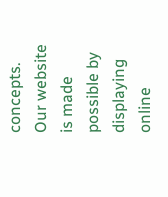concepts.
Our website is made possible by displaying online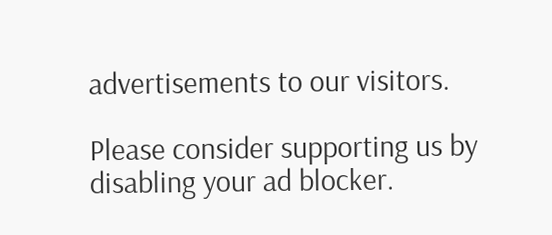advertisements to our visitors.

Please consider supporting us by disabling your ad blocker.